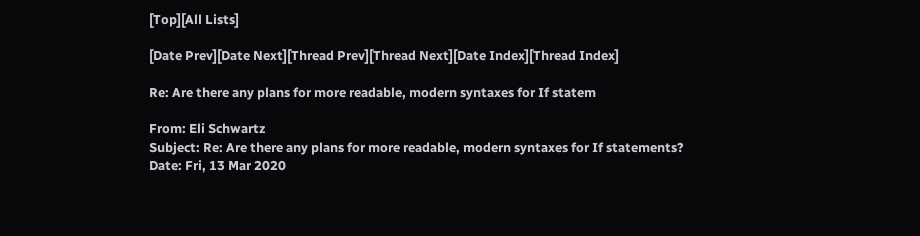[Top][All Lists]

[Date Prev][Date Next][Thread Prev][Thread Next][Date Index][Thread Index]

Re: Are there any plans for more readable, modern syntaxes for If statem

From: Eli Schwartz
Subject: Re: Are there any plans for more readable, modern syntaxes for If statements?
Date: Fri, 13 Mar 2020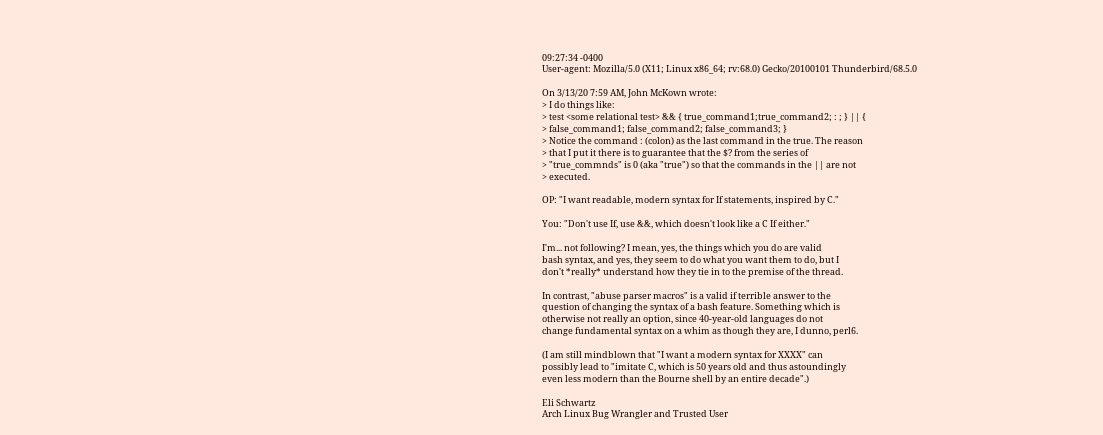09:27:34 -0400
User-agent: Mozilla/5.0 (X11; Linux x86_64; rv:68.0) Gecko/20100101 Thunderbird/68.5.0

On 3/13/20 7:59 AM, John McKown wrote:
> I do things like:
> test <some relational test> && { true_command1;true_command2; : ; } || {
> false_command1; false_command2; false_command3; }
> Notice the command : (colon) as the last command in the true. The reason
> that I put it there is to guarantee that the $? from the series of
> "true_commnds" is 0 (aka "true") so that the commands in the || are not
> executed.

OP: "I want readable, modern syntax for If statements, inspired by C."

You: "Don't use If, use &&, which doesn't look like a C If either."

I'm... not following? I mean, yes, the things which you do are valid
bash syntax, and yes, they seem to do what you want them to do, but I
don't *really* understand how they tie in to the premise of the thread.

In contrast, "abuse parser macros" is a valid if terrible answer to the
question of changing the syntax of a bash feature. Something which is
otherwise not really an option, since 40-year-old languages do not
change fundamental syntax on a whim as though they are, I dunno, perl6.

(I am still mindblown that "I want a modern syntax for XXXX" can
possibly lead to "imitate C, which is 50 years old and thus astoundingly
even less modern than the Bourne shell by an entire decade".)

Eli Schwartz
Arch Linux Bug Wrangler and Trusted User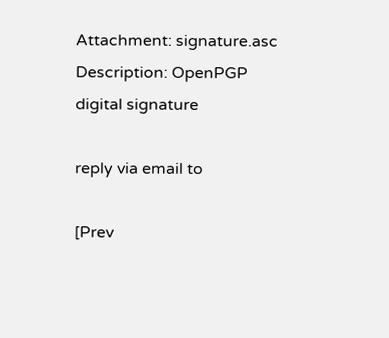Attachment: signature.asc
Description: OpenPGP digital signature

reply via email to

[Prev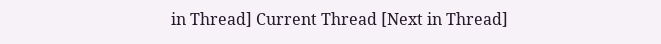in Thread] Current Thread [Next in Thread]